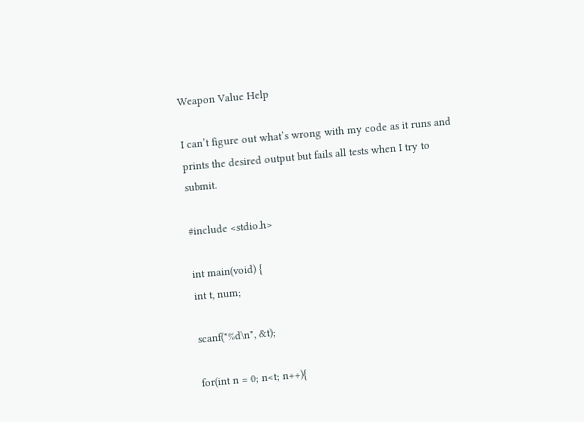Weapon Value Help

I can’t figure out what’s wrong with my code as it runs and prints the desired output but fails all tests when I try to submit.

#include <stdio.h>

int main(void) {
int t, num;

scanf("%d\n", &t);

for(int n = 0; n<t; n++){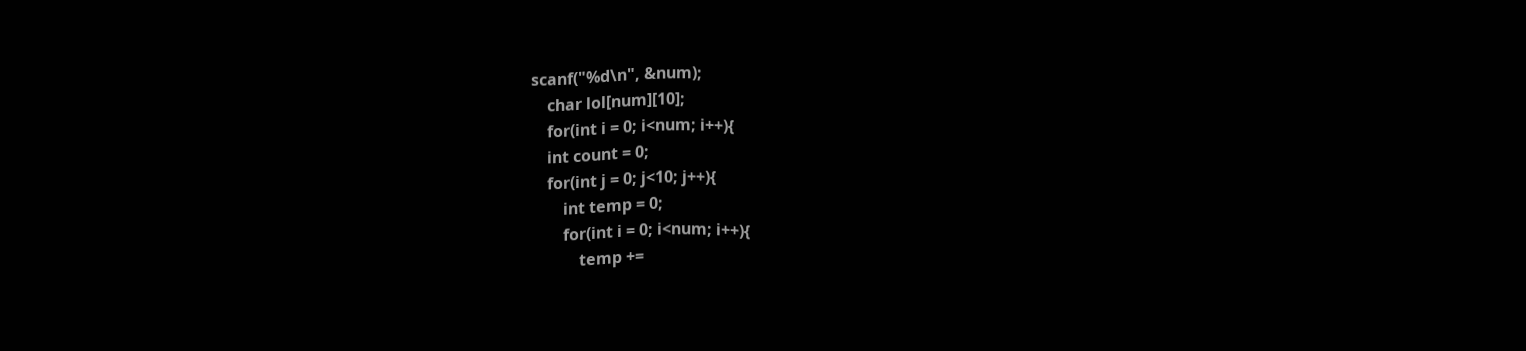scanf("%d\n", &num);
    char lol[num][10];
    for(int i = 0; i<num; i++){
    int count = 0;
    for(int j = 0; j<10; j++){
        int temp = 0;
        for(int i = 0; i<num; i++){
            temp +=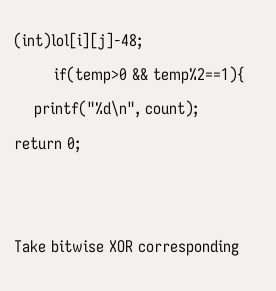(int)lol[i][j]-48;
        if(temp>0 && temp%2==1){
    printf("%d\n", count);
return 0;


Take bitwise XOR corresponding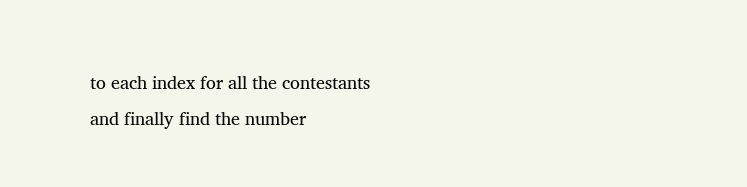to each index for all the contestants and finally find the number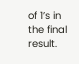of 1’s in the final result.